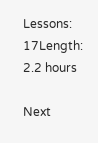Lessons: 17Length: 2.2 hours

Next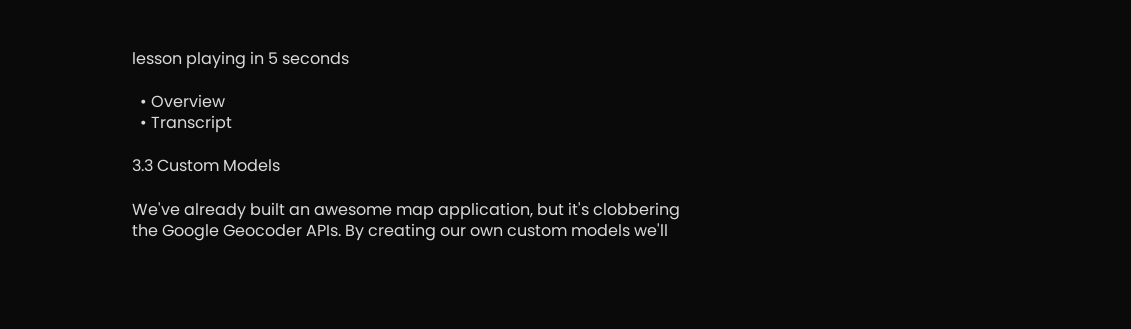lesson playing in 5 seconds

  • Overview
  • Transcript

3.3 Custom Models

We've already built an awesome map application, but it's clobbering the Google Geocoder APIs. By creating our own custom models we'll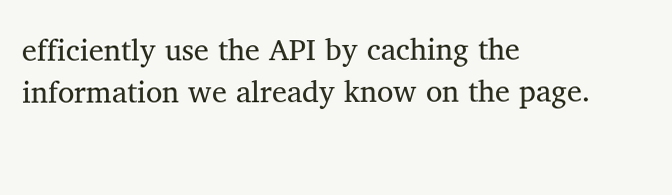efficiently use the API by caching the information we already know on the page.